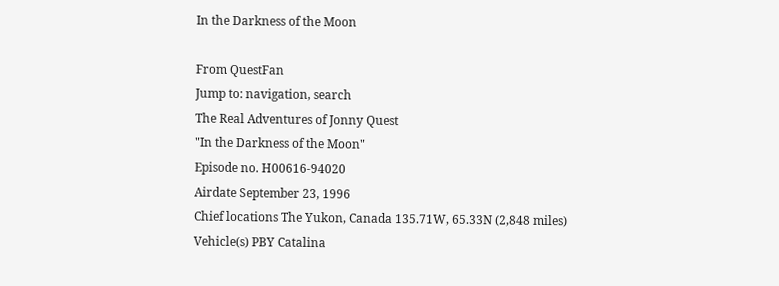In the Darkness of the Moon

From QuestFan
Jump to: navigation, search
The Real Adventures of Jonny Quest
"In the Darkness of the Moon"
Episode no. H00616-94020
Airdate September 23, 1996
Chief locations The Yukon, Canada 135.71W, 65.33N (2,848 miles)
Vehicle(s) PBY Catalina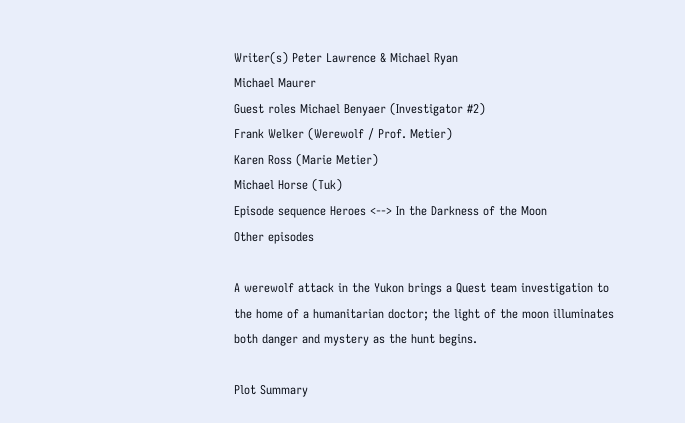Writer(s) Peter Lawrence & Michael Ryan
Michael Maurer
Guest roles Michael Benyaer (Investigator #2)
Frank Welker (Werewolf / Prof. Metier)
Karen Ross (Marie Metier)
Michael Horse (Tuk)
Episode sequence Heroes <--> In the Darkness of the Moon
Other episodes

A werewolf attack in the Yukon brings a Quest team investigation to the home of a humanitarian doctor; the light of the moon illuminates both danger and mystery as the hunt begins.

Plot Summary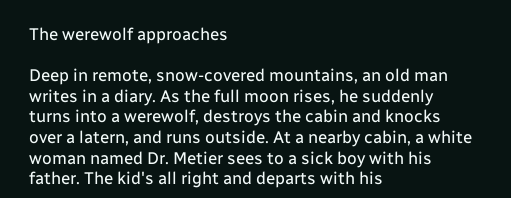The werewolf approaches

Deep in remote, snow-covered mountains, an old man writes in a diary. As the full moon rises, he suddenly turns into a werewolf, destroys the cabin and knocks over a latern, and runs outside. At a nearby cabin, a white woman named Dr. Metier sees to a sick boy with his father. The kid's all right and departs with his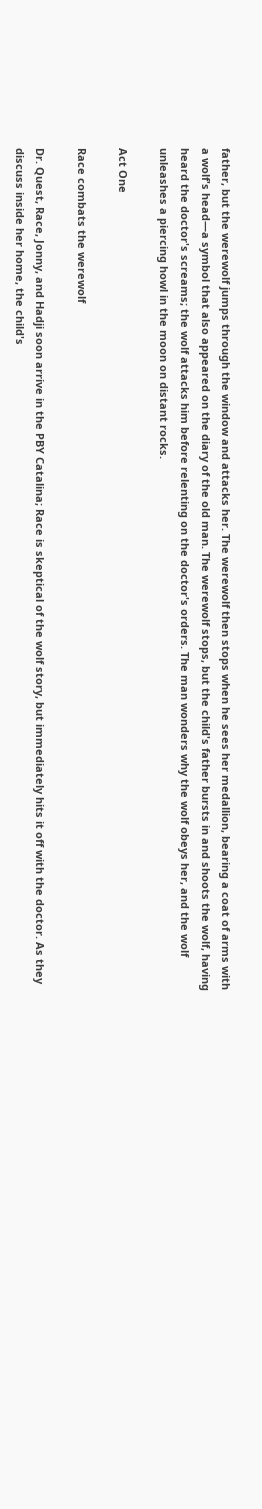father, but the werewolf jumps through the window and attacks her. The werewolf then stops when he sees her medallion, bearing a coat of arms with a wolf's head—a symbol that also appeared on the diary of the old man. The werewolf stops, but the child's father bursts in and shoots the wolf, having heard the doctor's screams; the wolf attacks him before relenting on the doctor's orders. The man wonders why the wolf obeys her, and the wolf unleashes a piercing howl in the moon on distant rocks.

Act One

Race combats the werewolf

Dr. Quest, Race, Jonny, and Hadji soon arrive in the PBY Catalina; Race is skeptical of the wolf story, but immediately hits it off with the doctor. As they discuss inside her home, the child's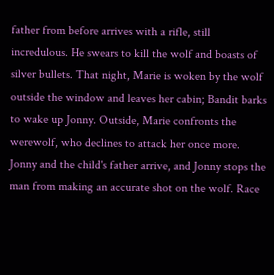father from before arrives with a rifle, still incredulous. He swears to kill the wolf and boasts of silver bullets. That night, Marie is woken by the wolf outside the window and leaves her cabin; Bandit barks to wake up Jonny. Outside, Marie confronts the werewolf, who declines to attack her once more. Jonny and the child's father arrive, and Jonny stops the man from making an accurate shot on the wolf. Race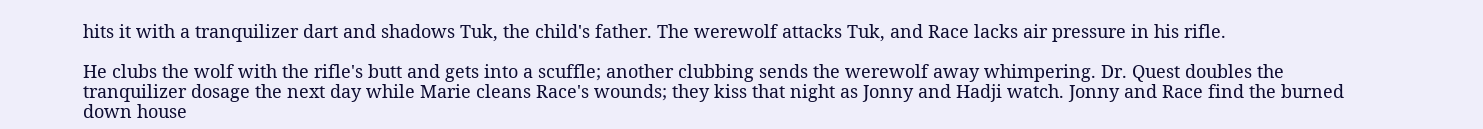hits it with a tranquilizer dart and shadows Tuk, the child's father. The werewolf attacks Tuk, and Race lacks air pressure in his rifle.

He clubs the wolf with the rifle's butt and gets into a scuffle; another clubbing sends the werewolf away whimpering. Dr. Quest doubles the tranquilizer dosage the next day while Marie cleans Race's wounds; they kiss that night as Jonny and Hadji watch. Jonny and Race find the burned down house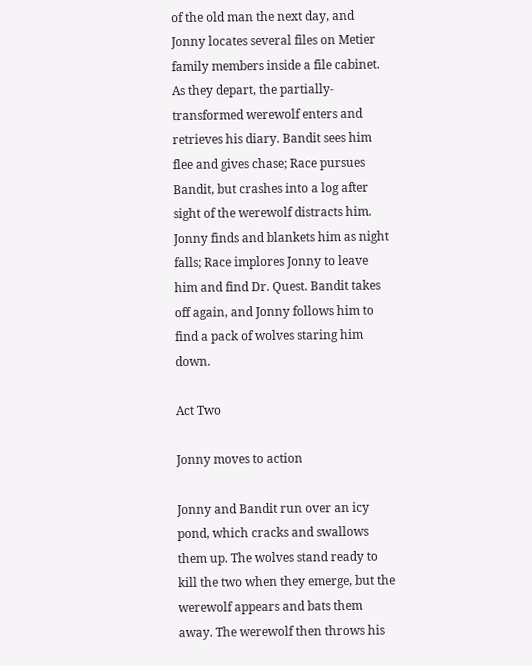of the old man the next day, and Jonny locates several files on Metier family members inside a file cabinet. As they depart, the partially-transformed werewolf enters and retrieves his diary. Bandit sees him flee and gives chase; Race pursues Bandit, but crashes into a log after sight of the werewolf distracts him. Jonny finds and blankets him as night falls; Race implores Jonny to leave him and find Dr. Quest. Bandit takes off again, and Jonny follows him to find a pack of wolves staring him down.

Act Two

Jonny moves to action

Jonny and Bandit run over an icy pond, which cracks and swallows them up. The wolves stand ready to kill the two when they emerge, but the werewolf appears and bats them away. The werewolf then throws his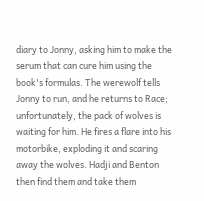diary to Jonny, asking him to make the serum that can cure him using the book's formulas. The werewolf tells Jonny to run, and he returns to Race; unfortunately, the pack of wolves is waiting for him. He fires a flare into his motorbike, exploding it and scaring away the wolves. Hadji and Benton then find them and take them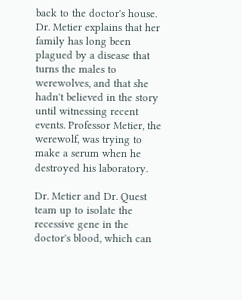back to the doctor's house. Dr. Metier explains that her family has long been plagued by a disease that turns the males to werewolves, and that she hadn't believed in the story until witnessing recent events. Professor Metier, the werewolf, was trying to make a serum when he destroyed his laboratory.

Dr. Metier and Dr. Quest team up to isolate the recessive gene in the doctor's blood, which can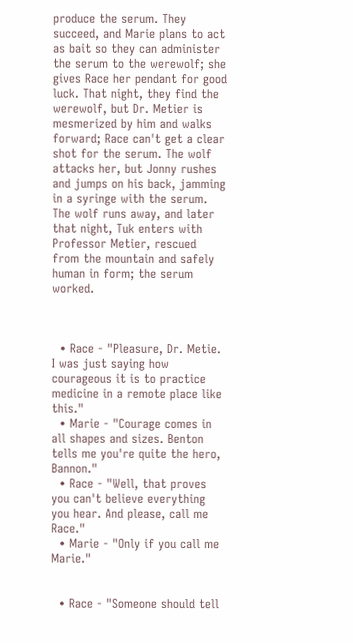produce the serum. They succeed, and Marie plans to act as bait so they can administer the serum to the werewolf; she gives Race her pendant for good luck. That night, they find the werewolf, but Dr. Metier is mesmerized by him and walks forward; Race can't get a clear shot for the serum. The wolf attacks her, but Jonny rushes and jumps on his back, jamming in a syringe with the serum. The wolf runs away, and later that night, Tuk enters with Professor Metier, rescued from the mountain and safely human in form; the serum worked.



  • Race - "Pleasure, Dr. Metie. I was just saying how courageous it is to practice medicine in a remote place like this."
  • Marie - "Courage comes in all shapes and sizes. Benton tells me you're quite the hero, Bannon."
  • Race - "Well, that proves you can't believe everything you hear. And please, call me Race."
  • Marie - "Only if you call me Marie."


  • Race - "Someone should tell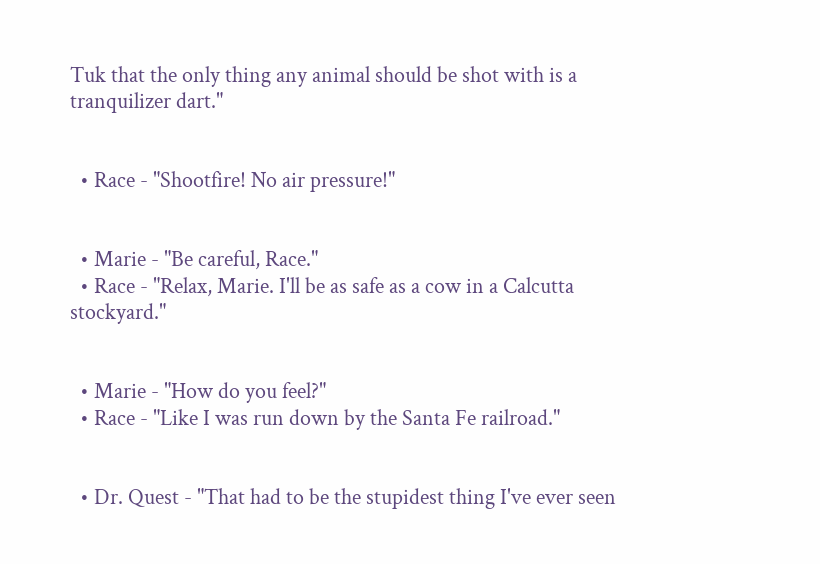Tuk that the only thing any animal should be shot with is a tranquilizer dart."


  • Race - "Shootfire! No air pressure!"


  • Marie - "Be careful, Race."
  • Race - "Relax, Marie. I'll be as safe as a cow in a Calcutta stockyard."


  • Marie - "How do you feel?"
  • Race - "Like I was run down by the Santa Fe railroad."


  • Dr. Quest - "That had to be the stupidest thing I've ever seen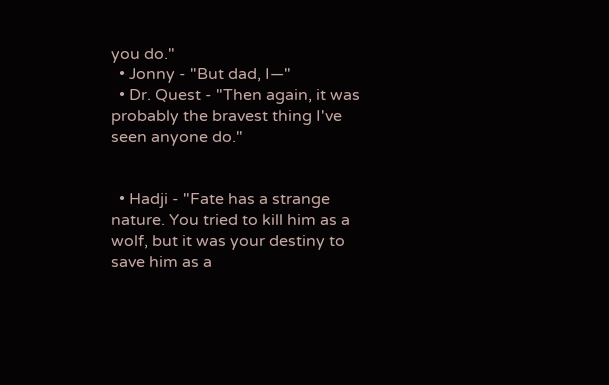you do."
  • Jonny - "But dad, I—"
  • Dr. Quest - "Then again, it was probably the bravest thing I've seen anyone do."


  • Hadji - "Fate has a strange nature. You tried to kill him as a wolf, but it was your destiny to save him as a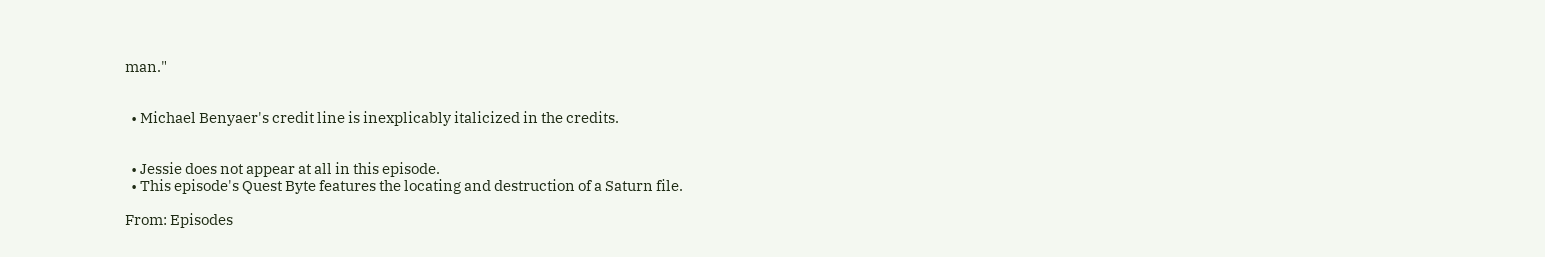man."


  • Michael Benyaer's credit line is inexplicably italicized in the credits.


  • Jessie does not appear at all in this episode.
  • This episode's Quest Byte features the locating and destruction of a Saturn file.

From: Episodes